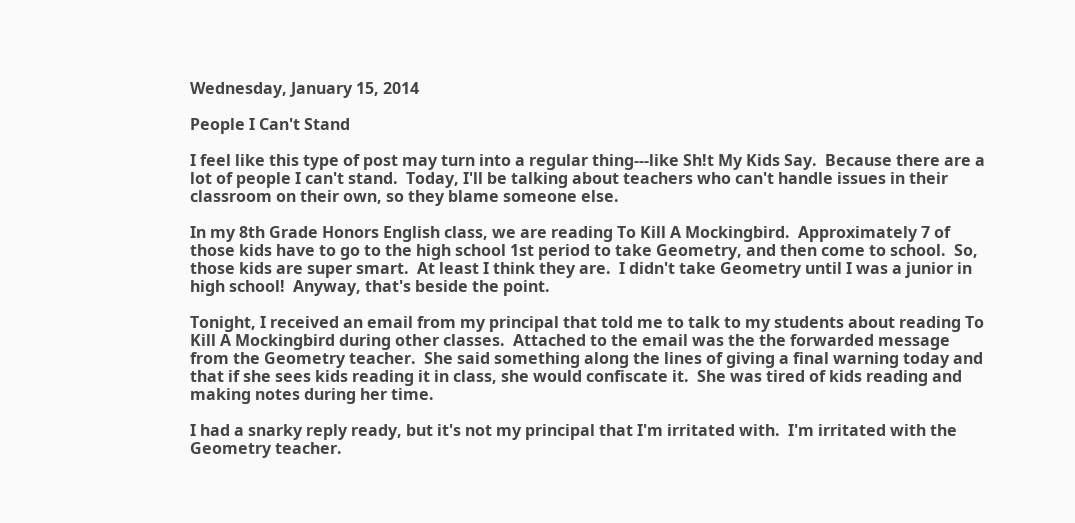Wednesday, January 15, 2014

People I Can't Stand

I feel like this type of post may turn into a regular thing---like Sh!t My Kids Say.  Because there are a lot of people I can't stand.  Today, I'll be talking about teachers who can't handle issues in their classroom on their own, so they blame someone else.

In my 8th Grade Honors English class, we are reading To Kill A Mockingbird.  Approximately 7 of those kids have to go to the high school 1st period to take Geometry, and then come to school.  So, those kids are super smart.  At least I think they are.  I didn't take Geometry until I was a junior in high school!  Anyway, that's beside the point.

Tonight, I received an email from my principal that told me to talk to my students about reading To Kill A Mockingbird during other classes.  Attached to the email was the the forwarded message from the Geometry teacher.  She said something along the lines of giving a final warning today and that if she sees kids reading it in class, she would confiscate it.  She was tired of kids reading and making notes during her time.

I had a snarky reply ready, but it's not my principal that I'm irritated with.  I'm irritated with the Geometry teacher.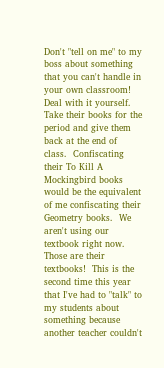Don't "tell on me" to my boss about something that you can't handle in your own classroom! Deal with it yourself.  Take their books for the period and give them back at the end of class.  Confiscating their To Kill A Mockingbird books would be the equivalent of me confiscating their Geometry books.  We aren't using our textbook right now.  Those are their textbooks!  This is the second time this year that I've had to "talk" to my students about something because another teacher couldn't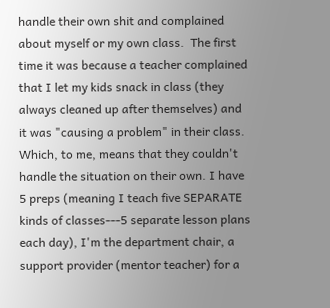handle their own shit and complained about myself or my own class.  The first time it was because a teacher complained that I let my kids snack in class (they always cleaned up after themselves) and it was "causing a problem" in their class.  Which, to me, means that they couldn't handle the situation on their own. I have 5 preps (meaning I teach five SEPARATE kinds of classes---5 separate lesson plans each day), I'm the department chair, a support provider (mentor teacher) for a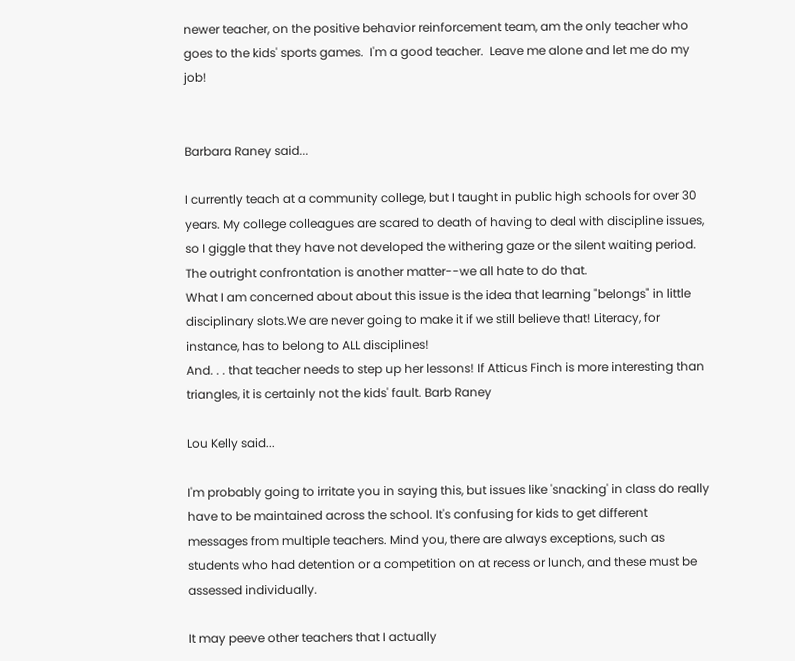newer teacher, on the positive behavior reinforcement team, am the only teacher who goes to the kids' sports games.  I'm a good teacher.  Leave me alone and let me do my job!


Barbara Raney said...

I currently teach at a community college, but I taught in public high schools for over 30 years. My college colleagues are scared to death of having to deal with discipline issues, so I giggle that they have not developed the withering gaze or the silent waiting period. The outright confrontation is another matter--we all hate to do that.
What I am concerned about about this issue is the idea that learning "belongs" in little disciplinary slots.We are never going to make it if we still believe that! Literacy, for instance, has to belong to ALL disciplines!
And. . . that teacher needs to step up her lessons! If Atticus Finch is more interesting than triangles, it is certainly not the kids' fault. Barb Raney

Lou Kelly said...

I'm probably going to irritate you in saying this, but issues like 'snacking' in class do really have to be maintained across the school. It's confusing for kids to get different messages from multiple teachers. Mind you, there are always exceptions, such as students who had detention or a competition on at recess or lunch, and these must be assessed individually.

It may peeve other teachers that I actually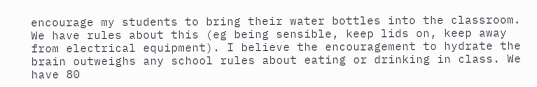encourage my students to bring their water bottles into the classroom. We have rules about this (eg being sensible, keep lids on, keep away from electrical equipment). I believe the encouragement to hydrate the brain outweighs any school rules about eating or drinking in class. We have 80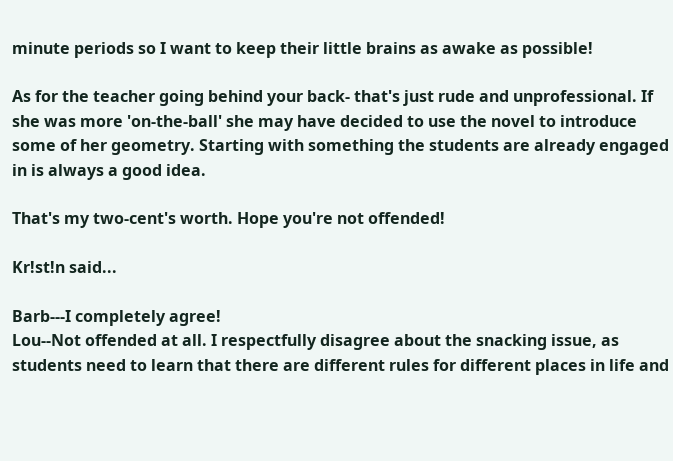minute periods so I want to keep their little brains as awake as possible!

As for the teacher going behind your back- that's just rude and unprofessional. If she was more 'on-the-ball' she may have decided to use the novel to introduce some of her geometry. Starting with something the students are already engaged in is always a good idea.

That's my two-cent's worth. Hope you're not offended!

Kr!st!n said...

Barb---I completely agree!
Lou--Not offended at all. I respectfully disagree about the snacking issue, as students need to learn that there are different rules for different places in life and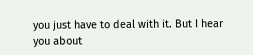you just have to deal with it. But I hear you about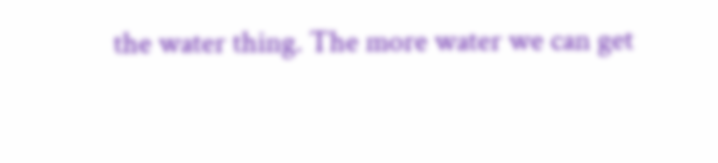the water thing. The more water we can get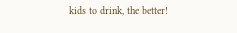kids to drink, the better!